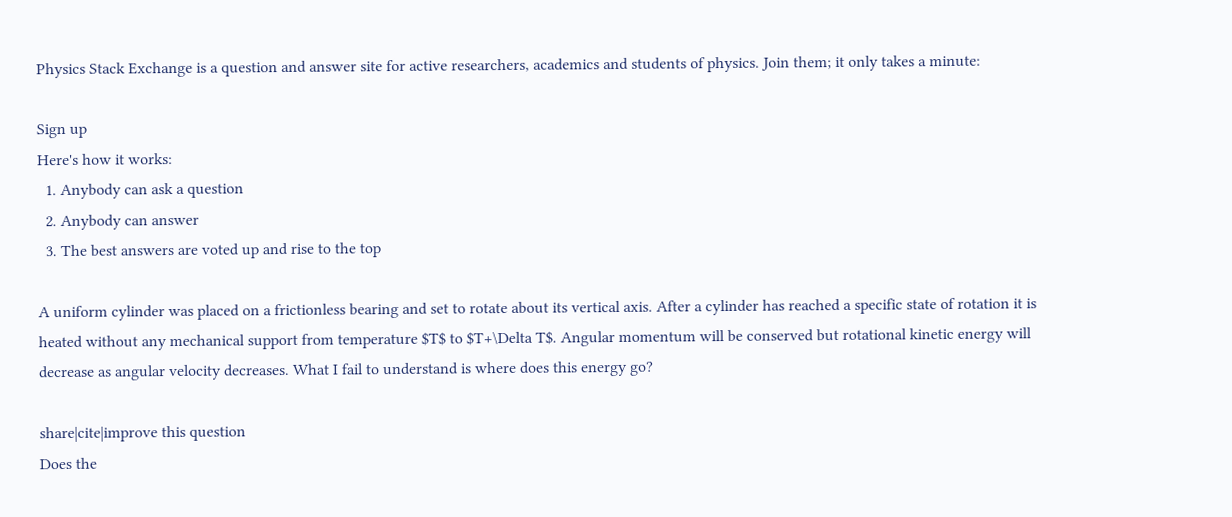Physics Stack Exchange is a question and answer site for active researchers, academics and students of physics. Join them; it only takes a minute:

Sign up
Here's how it works:
  1. Anybody can ask a question
  2. Anybody can answer
  3. The best answers are voted up and rise to the top

A uniform cylinder was placed on a frictionless bearing and set to rotate about its vertical axis. After a cylinder has reached a specific state of rotation it is heated without any mechanical support from temperature $T$ to $T+\Delta T$. Angular momentum will be conserved but rotational kinetic energy will decrease as angular velocity decreases. What I fail to understand is where does this energy go?

share|cite|improve this question
Does the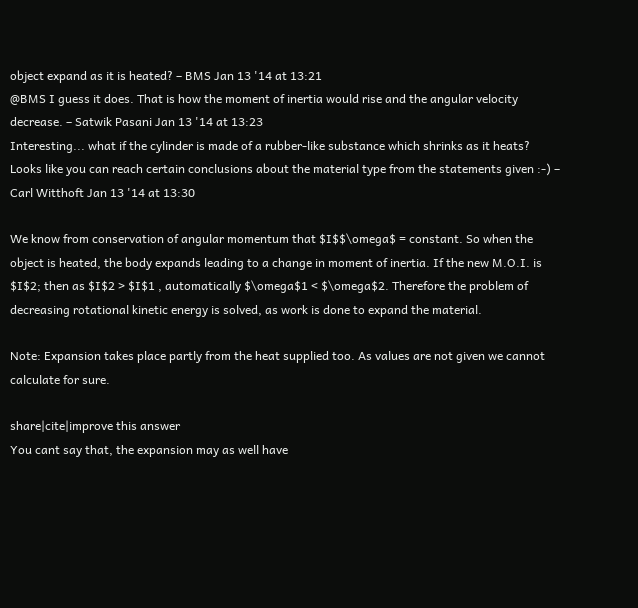object expand as it is heated? – BMS Jan 13 '14 at 13:21
@BMS I guess it does. That is how the moment of inertia would rise and the angular velocity decrease. – Satwik Pasani Jan 13 '14 at 13:23
Interesting... what if the cylinder is made of a rubber-like substance which shrinks as it heats? Looks like you can reach certain conclusions about the material type from the statements given :-) – Carl Witthoft Jan 13 '14 at 13:30

We know from conservation of angular momentum that $I$$\omega$ = constant. So when the object is heated, the body expands leading to a change in moment of inertia. If the new M.O.I. is $I$2; then as $I$2 > $I$1 , automatically $\omega$1 < $\omega$2. Therefore the problem of decreasing rotational kinetic energy is solved, as work is done to expand the material.

Note: Expansion takes place partly from the heat supplied too. As values are not given we cannot calculate for sure.

share|cite|improve this answer
You cant say that, the expansion may as well have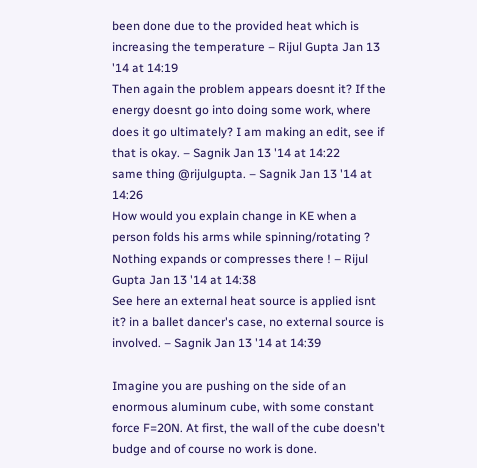been done due to the provided heat which is increasing the temperature – Rijul Gupta Jan 13 '14 at 14:19
Then again the problem appears doesnt it? If the energy doesnt go into doing some work, where does it go ultimately? I am making an edit, see if that is okay. – Sagnik Jan 13 '14 at 14:22
same thing @rijulgupta. – Sagnik Jan 13 '14 at 14:26
How would you explain change in KE when a person folds his arms while spinning/rotating ? Nothing expands or compresses there ! – Rijul Gupta Jan 13 '14 at 14:38
See here an external heat source is applied isnt it? in a ballet dancer's case, no external source is involved. – Sagnik Jan 13 '14 at 14:39

Imagine you are pushing on the side of an enormous aluminum cube, with some constant force F=20N. At first, the wall of the cube doesn't budge and of course no work is done.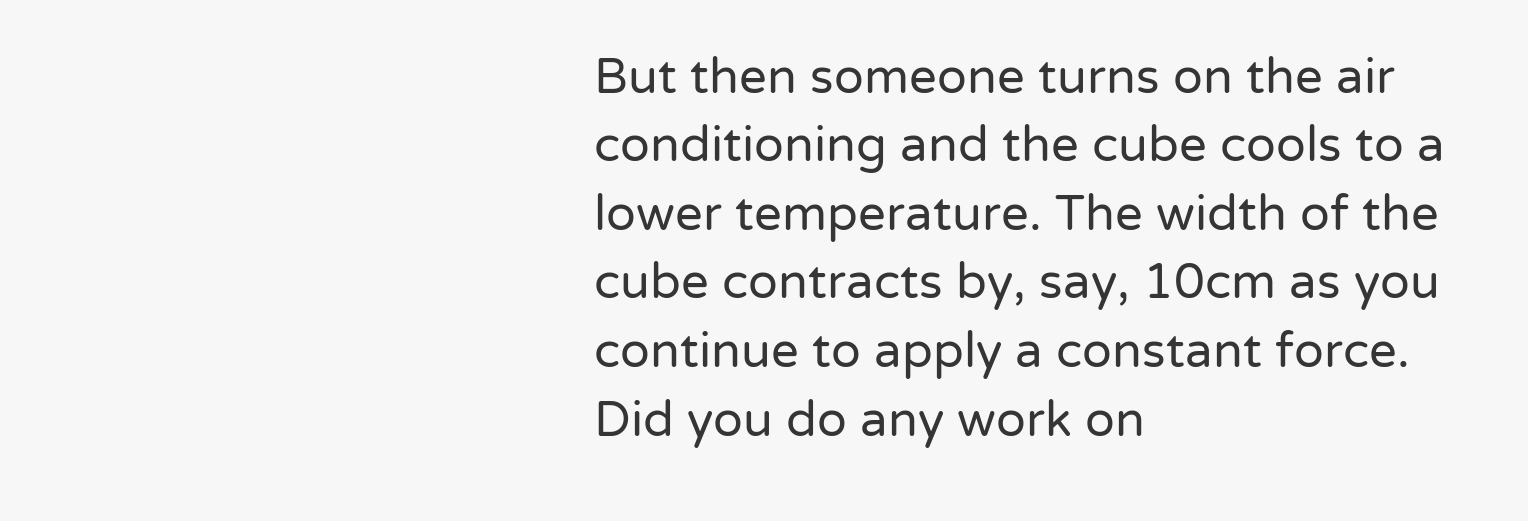But then someone turns on the air conditioning and the cube cools to a lower temperature. The width of the cube contracts by, say, 10cm as you continue to apply a constant force. Did you do any work on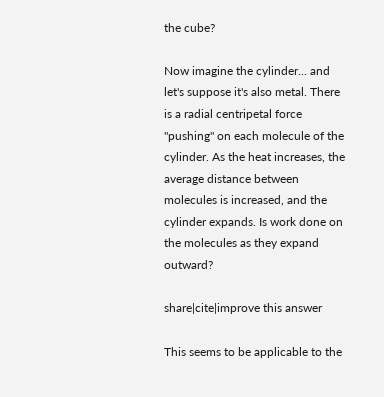the cube?

Now imagine the cylinder... and let's suppose it's also metal. There is a radial centripetal force "pushing" on each molecule of the cylinder. As the heat increases, the average distance between molecules is increased, and the cylinder expands. Is work done on the molecules as they expand outward?

share|cite|improve this answer

This seems to be applicable to the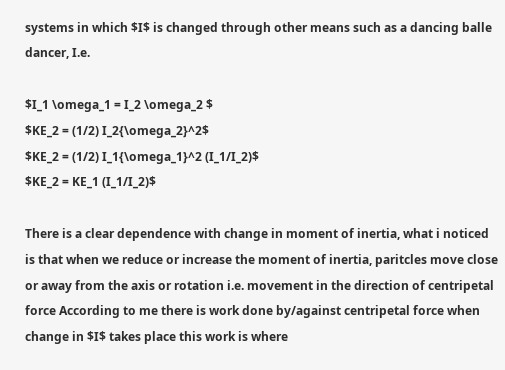systems in which $I$ is changed through other means such as a dancing balle dancer, I.e.

$I_1 \omega_1 = I_2 \omega_2 $
$KE_2 = (1/2) I_2{\omega_2}^2$
$KE_2 = (1/2) I_1{\omega_1}^2 (I_1/I_2)$
$KE_2 = KE_1 (I_1/I_2)$

There is a clear dependence with change in moment of inertia, what i noticed is that when we reduce or increase the moment of inertia, paritcles move close or away from the axis or rotation i.e. movement in the direction of centripetal force According to me there is work done by/against centripetal force when change in $I$ takes place this work is where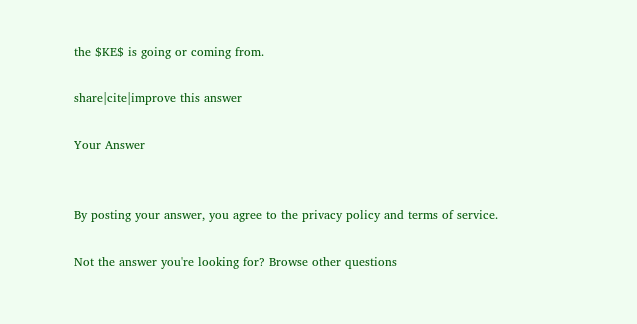the $KE$ is going or coming from.

share|cite|improve this answer

Your Answer


By posting your answer, you agree to the privacy policy and terms of service.

Not the answer you're looking for? Browse other questions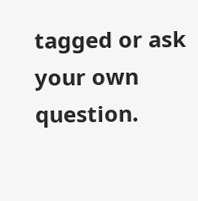tagged or ask your own question.